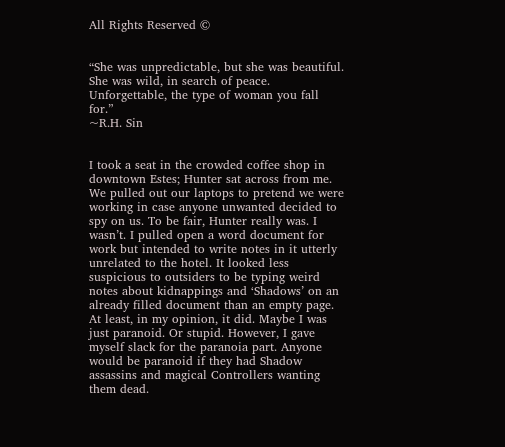All Rights Reserved ©


“She was unpredictable, but she was beautiful. She was wild, in search of peace. Unforgettable, the type of woman you fall for.”
~R.H. Sin


I took a seat in the crowded coffee shop in downtown Estes; Hunter sat across from me. We pulled out our laptops to pretend we were working in case anyone unwanted decided to spy on us. To be fair, Hunter really was. I wasn’t. I pulled open a word document for work but intended to write notes in it utterly unrelated to the hotel. It looked less suspicious to outsiders to be typing weird notes about kidnappings and ‘Shadows’ on an already filled document than an empty page. At least, in my opinion, it did. Maybe I was just paranoid. Or stupid. However, I gave myself slack for the paranoia part. Anyone would be paranoid if they had Shadow assassins and magical Controllers wanting them dead.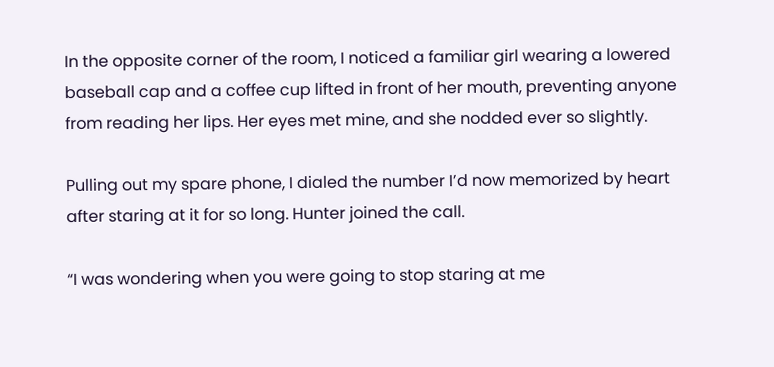In the opposite corner of the room, I noticed a familiar girl wearing a lowered baseball cap and a coffee cup lifted in front of her mouth, preventing anyone from reading her lips. Her eyes met mine, and she nodded ever so slightly.

Pulling out my spare phone, I dialed the number I’d now memorized by heart after staring at it for so long. Hunter joined the call.

“I was wondering when you were going to stop staring at me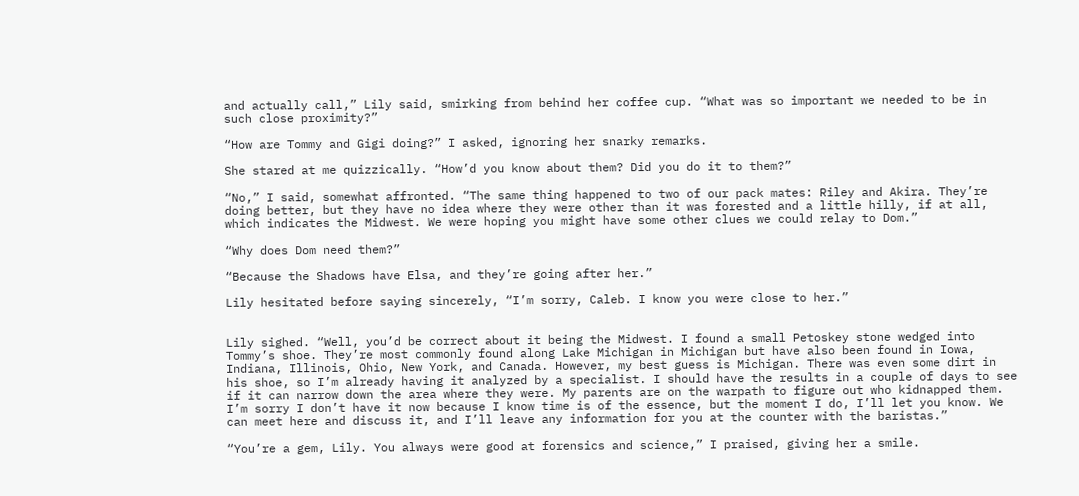and actually call,” Lily said, smirking from behind her coffee cup. “What was so important we needed to be in such close proximity?”

“How are Tommy and Gigi doing?” I asked, ignoring her snarky remarks.

She stared at me quizzically. “How’d you know about them? Did you do it to them?”

“No,” I said, somewhat affronted. “The same thing happened to two of our pack mates: Riley and Akira. They’re doing better, but they have no idea where they were other than it was forested and a little hilly, if at all, which indicates the Midwest. We were hoping you might have some other clues we could relay to Dom.”

“Why does Dom need them?”

“Because the Shadows have Elsa, and they’re going after her.”

Lily hesitated before saying sincerely, “I’m sorry, Caleb. I know you were close to her.”


Lily sighed. “Well, you’d be correct about it being the Midwest. I found a small Petoskey stone wedged into Tommy’s shoe. They’re most commonly found along Lake Michigan in Michigan but have also been found in Iowa, Indiana, Illinois, Ohio, New York, and Canada. However, my best guess is Michigan. There was even some dirt in his shoe, so I’m already having it analyzed by a specialist. I should have the results in a couple of days to see if it can narrow down the area where they were. My parents are on the warpath to figure out who kidnapped them. I’m sorry I don’t have it now because I know time is of the essence, but the moment I do, I’ll let you know. We can meet here and discuss it, and I’ll leave any information for you at the counter with the baristas.”

“You’re a gem, Lily. You always were good at forensics and science,” I praised, giving her a smile.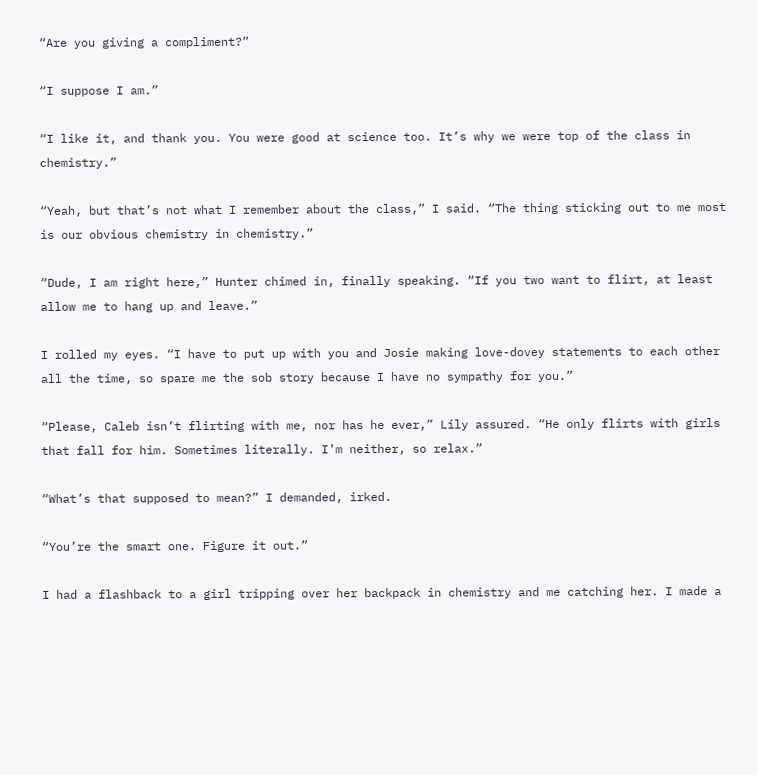“Are you giving a compliment?”

“I suppose I am.”

“I like it, and thank you. You were good at science too. It’s why we were top of the class in chemistry.”

“Yeah, but that’s not what I remember about the class,” I said. “The thing sticking out to me most is our obvious chemistry in chemistry.”

“Dude, I am right here,” Hunter chimed in, finally speaking. “If you two want to flirt, at least allow me to hang up and leave.”

I rolled my eyes. “I have to put up with you and Josie making love-dovey statements to each other all the time, so spare me the sob story because I have no sympathy for you.”

“Please, Caleb isn’t flirting with me, nor has he ever,” Lily assured. “He only flirts with girls that fall for him. Sometimes literally. I’m neither, so relax.”

“What’s that supposed to mean?” I demanded, irked.

“You’re the smart one. Figure it out.”

I had a flashback to a girl tripping over her backpack in chemistry and me catching her. I made a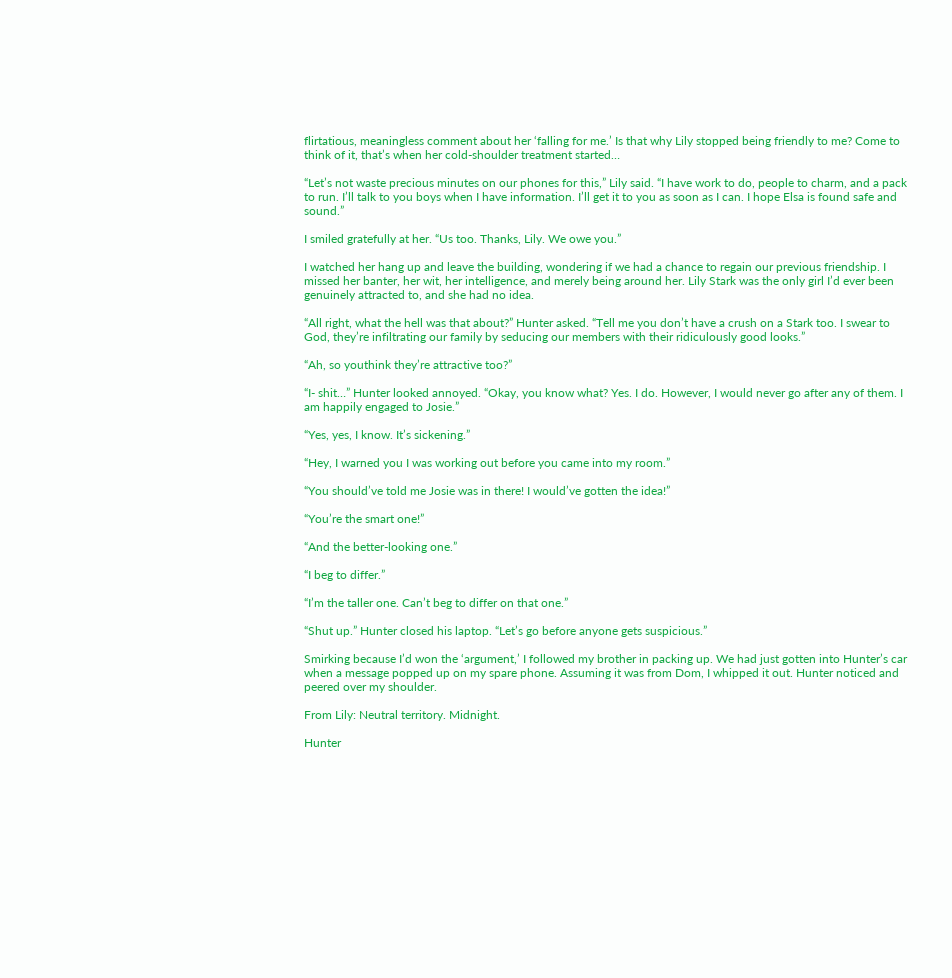flirtatious, meaningless comment about her ‘falling for me.’ Is that why Lily stopped being friendly to me? Come to think of it, that’s when her cold-shoulder treatment started…

“Let’s not waste precious minutes on our phones for this,” Lily said. “I have work to do, people to charm, and a pack to run. I’ll talk to you boys when I have information. I’ll get it to you as soon as I can. I hope Elsa is found safe and sound.”

I smiled gratefully at her. “Us too. Thanks, Lily. We owe you.”

I watched her hang up and leave the building, wondering if we had a chance to regain our previous friendship. I missed her banter, her wit, her intelligence, and merely being around her. Lily Stark was the only girl I’d ever been genuinely attracted to, and she had no idea.

“All right, what the hell was that about?” Hunter asked. “Tell me you don’t have a crush on a Stark too. I swear to God, they’re infiltrating our family by seducing our members with their ridiculously good looks.”

“Ah, so youthink they’re attractive too?”

“I- shit…” Hunter looked annoyed. “Okay, you know what? Yes. I do. However, I would never go after any of them. I am happily engaged to Josie.”

“Yes, yes, I know. It’s sickening.”

“Hey, I warned you I was working out before you came into my room.”

“You should’ve told me Josie was in there! I would’ve gotten the idea!”

“You’re the smart one!”

“And the better-looking one.”

“I beg to differ.”

“I’m the taller one. Can’t beg to differ on that one.”

“Shut up.” Hunter closed his laptop. “Let’s go before anyone gets suspicious.”

Smirking because I’d won the ‘argument,’ I followed my brother in packing up. We had just gotten into Hunter’s car when a message popped up on my spare phone. Assuming it was from Dom, I whipped it out. Hunter noticed and peered over my shoulder.

From Lily: Neutral territory. Midnight.

Hunter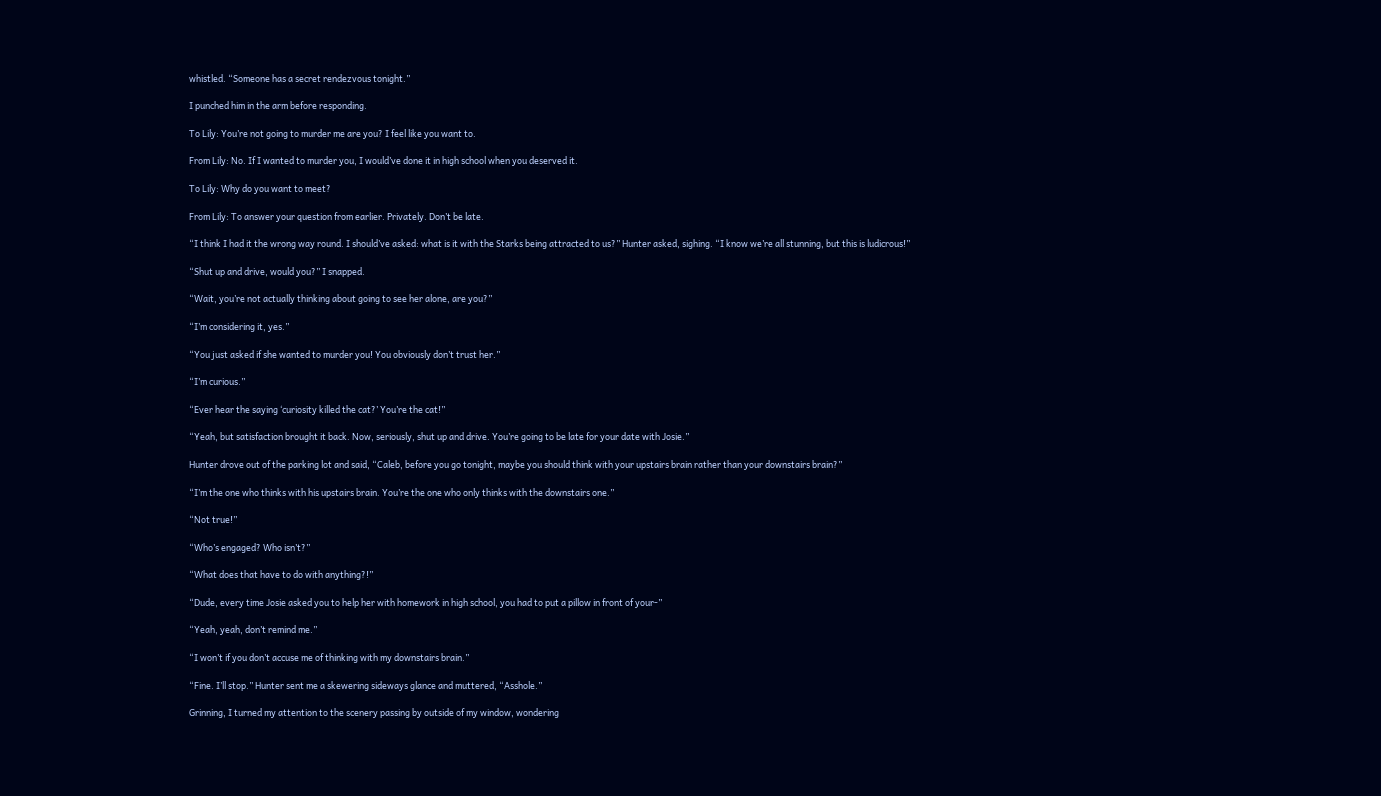whistled. “Someone has a secret rendezvous tonight.”

I punched him in the arm before responding.

To Lily: You’re not going to murder me are you? I feel like you want to.

From Lily: No. If I wanted to murder you, I would’ve done it in high school when you deserved it.

To Lily: Why do you want to meet?

From Lily: To answer your question from earlier. Privately. Don’t be late.

“I think I had it the wrong way round. I should’ve asked: what is it with the Starks being attracted to us?” Hunter asked, sighing. “I know we’re all stunning, but this is ludicrous!”

“Shut up and drive, would you?” I snapped.

“Wait, you’re not actually thinking about going to see her alone, are you?”

“I’m considering it, yes.”

“You just asked if she wanted to murder you! You obviously don’t trust her.”

“I’m curious.”

“Ever hear the saying ‘curiosity killed the cat?’ You’re the cat!”

“Yeah, but satisfaction brought it back. Now, seriously, shut up and drive. You’re going to be late for your date with Josie.”

Hunter drove out of the parking lot and said, “Caleb, before you go tonight, maybe you should think with your upstairs brain rather than your downstairs brain?”

“I’m the one who thinks with his upstairs brain. You’re the one who only thinks with the downstairs one.”

“Not true!”

“Who’s engaged? Who isn’t?”

“What does that have to do with anything?!”

“Dude, every time Josie asked you to help her with homework in high school, you had to put a pillow in front of your-”

“Yeah, yeah, don’t remind me.”

“I won’t if you don’t accuse me of thinking with my downstairs brain.”

“Fine. I’ll stop.” Hunter sent me a skewering sideways glance and muttered, “Asshole.”

Grinning, I turned my attention to the scenery passing by outside of my window, wondering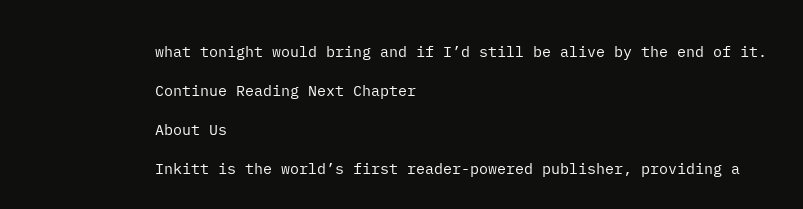what tonight would bring and if I’d still be alive by the end of it.

Continue Reading Next Chapter

About Us

Inkitt is the world’s first reader-powered publisher, providing a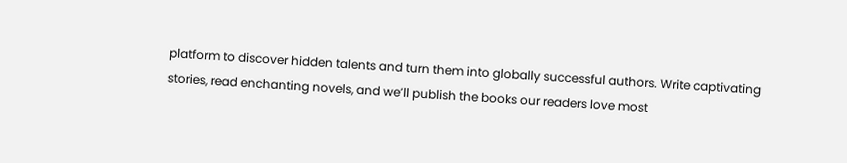platform to discover hidden talents and turn them into globally successful authors. Write captivating stories, read enchanting novels, and we’ll publish the books our readers love most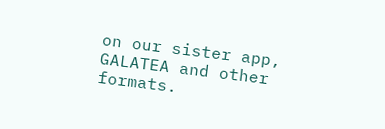on our sister app, GALATEA and other formats.